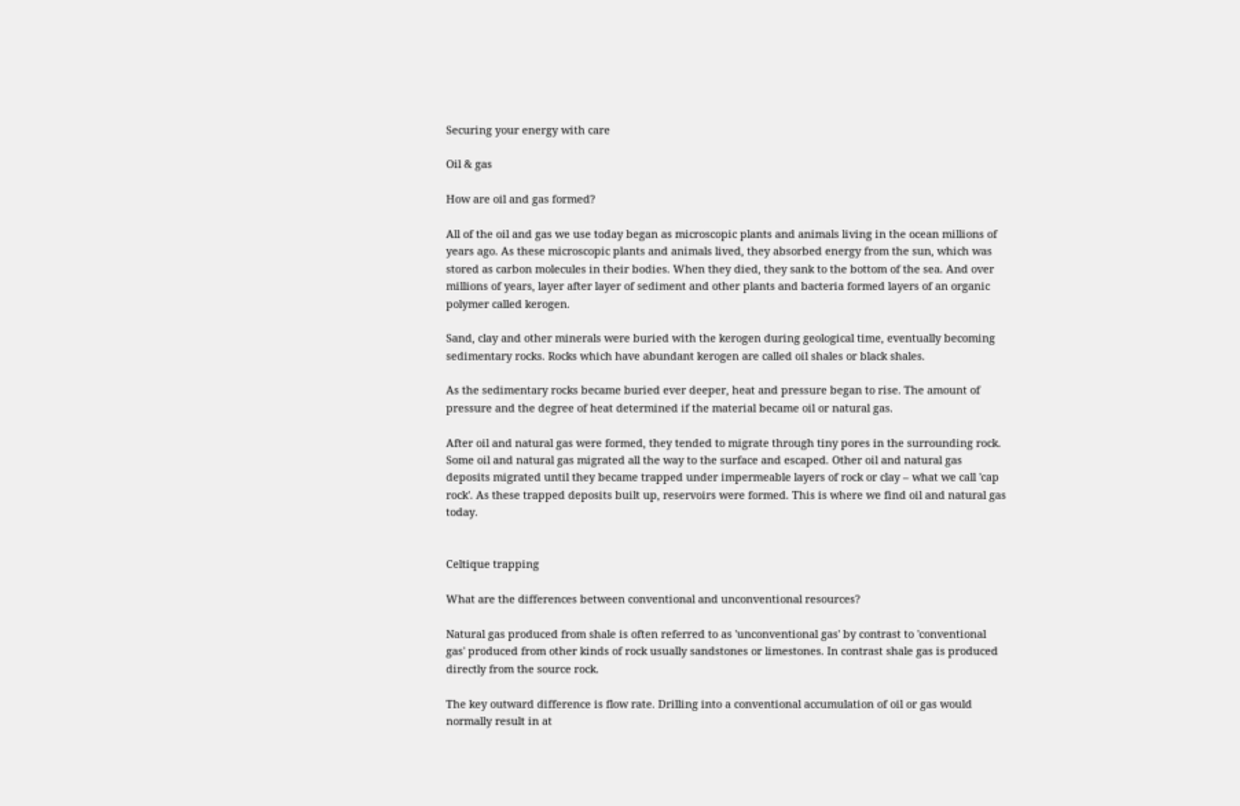Securing your energy with care

Oil & gas

How are oil and gas formed?

All of the oil and gas we use today began as microscopic plants and animals living in the ocean millions of years ago. As these microscopic plants and animals lived, they absorbed energy from the sun, which was stored as carbon molecules in their bodies. When they died, they sank to the bottom of the sea. And over millions of years, layer after layer of sediment and other plants and bacteria formed layers of an organic polymer called kerogen.

Sand, clay and other minerals were buried with the kerogen during geological time, eventually becoming sedimentary rocks. Rocks which have abundant kerogen are called oil shales or black shales.

As the sedimentary rocks became buried ever deeper, heat and pressure began to rise. The amount of pressure and the degree of heat determined if the material became oil or natural gas.

After oil and natural gas were formed, they tended to migrate through tiny pores in the surrounding rock. Some oil and natural gas migrated all the way to the surface and escaped. Other oil and natural gas deposits migrated until they became trapped under impermeable layers of rock or clay – what we call 'cap rock'. As these trapped deposits built up, reservoirs were formed. This is where we find oil and natural gas today.


Celtique trapping

What are the differences between conventional and unconventional resources?

Natural gas produced from shale is often referred to as 'unconventional gas' by contrast to 'conventional gas' produced from other kinds of rock usually sandstones or limestones. In contrast shale gas is produced directly from the source rock.

The key outward difference is flow rate. Drilling into a conventional accumulation of oil or gas would normally result in at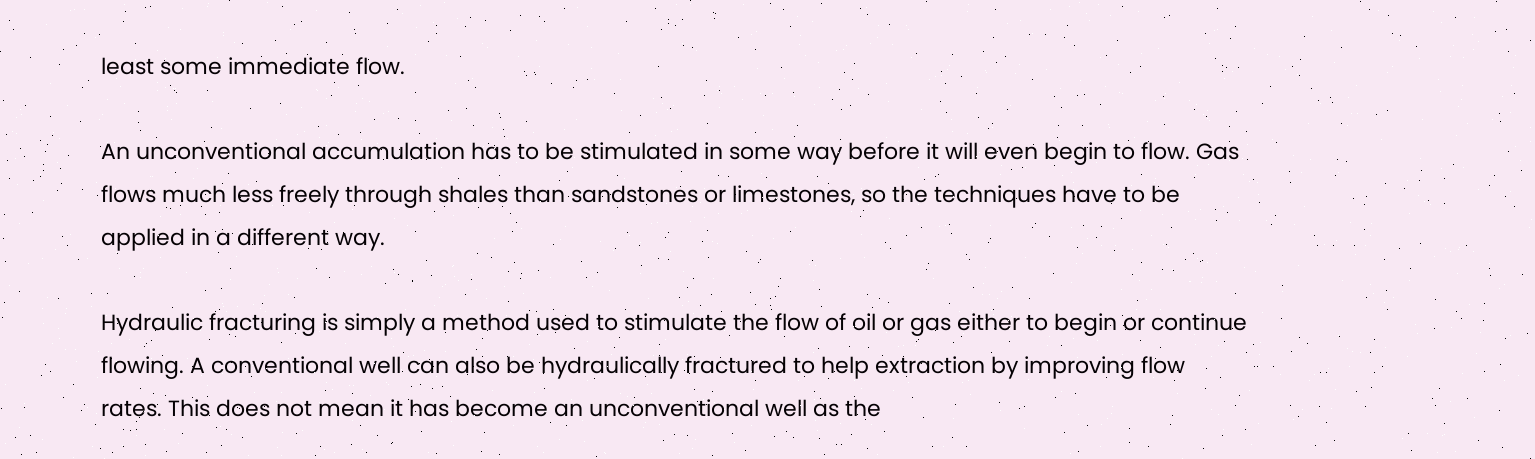least some immediate flow.

An unconventional accumulation has to be stimulated in some way before it will even begin to flow. Gas flows much less freely through shales than sandstones or limestones, so the techniques have to be applied in a different way.

Hydraulic fracturing is simply a method used to stimulate the flow of oil or gas either to begin or continue flowing. A conventional well can also be hydraulically fractured to help extraction by improving flow rates. This does not mean it has become an unconventional well as the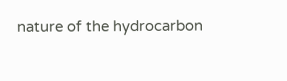nature of the hydrocarbon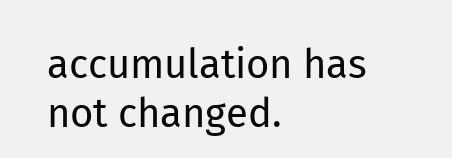accumulation has not changed.